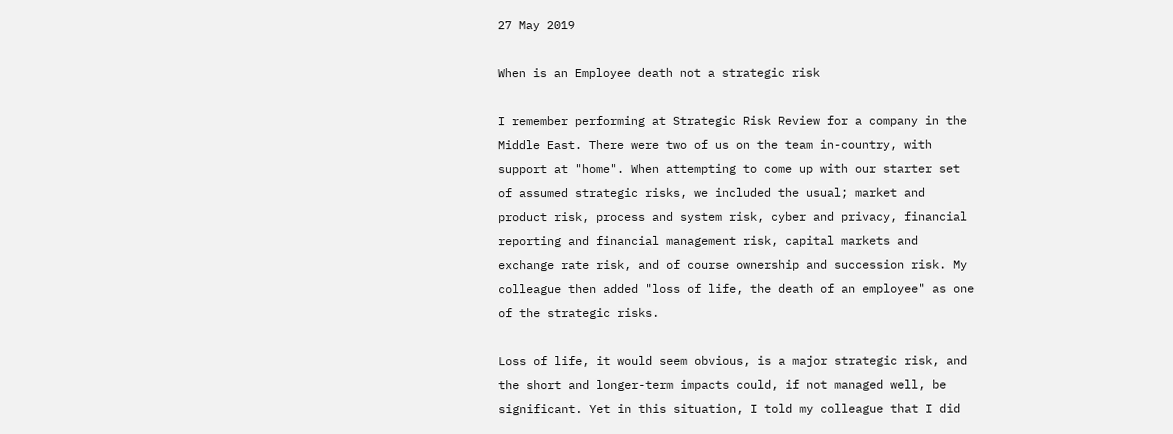27 May 2019

When is an Employee death not a strategic risk

I remember performing at Strategic Risk Review for a company in the Middle East. There were two of us on the team in-country, with support at "home". When attempting to come up with our starter set of assumed strategic risks, we included the usual; market and product risk, process and system risk, cyber and privacy, financial reporting and financial management risk, capital markets and exchange rate risk, and of course ownership and succession risk. My colleague then added "loss of life, the death of an employee" as one of the strategic risks.

Loss of life, it would seem obvious, is a major strategic risk, and the short and longer-term impacts could, if not managed well, be significant. Yet in this situation, I told my colleague that I did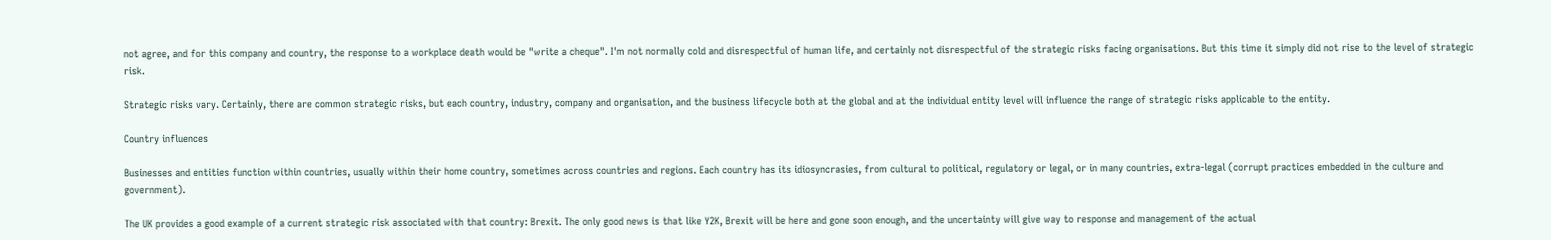not agree, and for this company and country, the response to a workplace death would be "write a cheque". I'm not normally cold and disrespectful of human life, and certainly not disrespectful of the strategic risks facing organisations. But this time it simply did not rise to the level of strategic risk.

Strategic risks vary. Certainly, there are common strategic risks, but each country, industry, company and organisation, and the business lifecycle both at the global and at the individual entity level will influence the range of strategic risks applicable to the entity.

Country influences

Businesses and entities function within countries, usually within their home country, sometimes across countries and regions. Each country has its idiosyncrasies, from cultural to political, regulatory or legal, or in many countries, extra-legal (corrupt practices embedded in the culture and government).

The UK provides a good example of a current strategic risk associated with that country: Brexit. The only good news is that like Y2K, Brexit will be here and gone soon enough, and the uncertainty will give way to response and management of the actual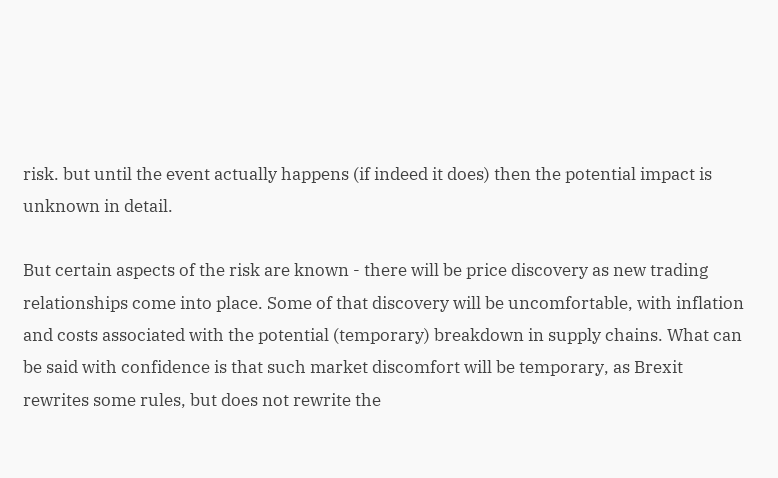risk. but until the event actually happens (if indeed it does) then the potential impact is unknown in detail.

But certain aspects of the risk are known - there will be price discovery as new trading relationships come into place. Some of that discovery will be uncomfortable, with inflation and costs associated with the potential (temporary) breakdown in supply chains. What can be said with confidence is that such market discomfort will be temporary, as Brexit rewrites some rules, but does not rewrite the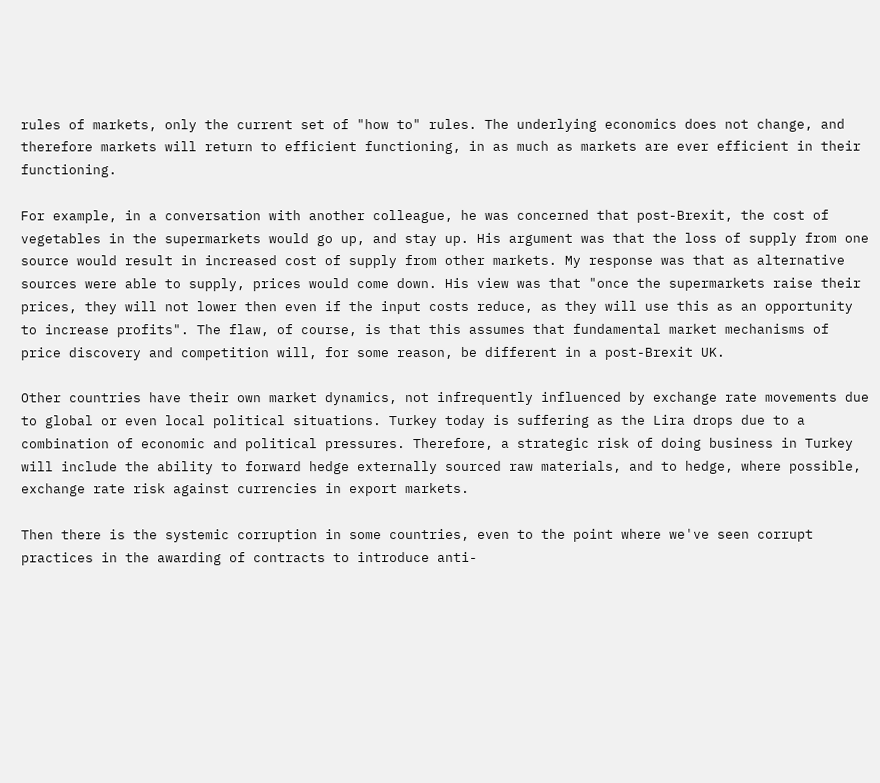rules of markets, only the current set of "how to" rules. The underlying economics does not change, and therefore markets will return to efficient functioning, in as much as markets are ever efficient in their functioning.

For example, in a conversation with another colleague, he was concerned that post-Brexit, the cost of vegetables in the supermarkets would go up, and stay up. His argument was that the loss of supply from one source would result in increased cost of supply from other markets. My response was that as alternative sources were able to supply, prices would come down. His view was that "once the supermarkets raise their prices, they will not lower then even if the input costs reduce, as they will use this as an opportunity to increase profits". The flaw, of course, is that this assumes that fundamental market mechanisms of price discovery and competition will, for some reason, be different in a post-Brexit UK.

Other countries have their own market dynamics, not infrequently influenced by exchange rate movements due to global or even local political situations. Turkey today is suffering as the Lira drops due to a combination of economic and political pressures. Therefore, a strategic risk of doing business in Turkey will include the ability to forward hedge externally sourced raw materials, and to hedge, where possible, exchange rate risk against currencies in export markets.

Then there is the systemic corruption in some countries, even to the point where we've seen corrupt practices in the awarding of contracts to introduce anti-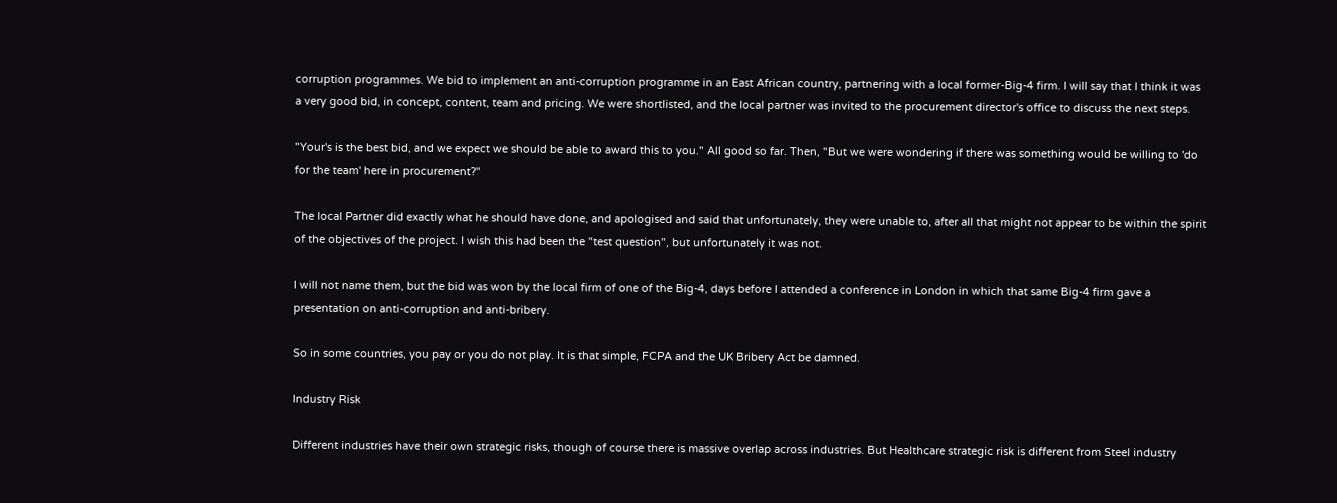corruption programmes. We bid to implement an anti-corruption programme in an East African country, partnering with a local former-Big-4 firm. I will say that I think it was a very good bid, in concept, content, team and pricing. We were shortlisted, and the local partner was invited to the procurement director's office to discuss the next steps.

"Your's is the best bid, and we expect we should be able to award this to you." All good so far. Then, "But we were wondering if there was something would be willing to 'do for the team' here in procurement?"

The local Partner did exactly what he should have done, and apologised and said that unfortunately, they were unable to, after all that might not appear to be within the spirit of the objectives of the project. I wish this had been the "test question", but unfortunately it was not.

I will not name them, but the bid was won by the local firm of one of the Big-4, days before I attended a conference in London in which that same Big-4 firm gave a presentation on anti-corruption and anti-bribery.

So in some countries, you pay or you do not play. It is that simple, FCPA and the UK Bribery Act be damned.

Industry Risk

Different industries have their own strategic risks, though of course there is massive overlap across industries. But Healthcare strategic risk is different from Steel industry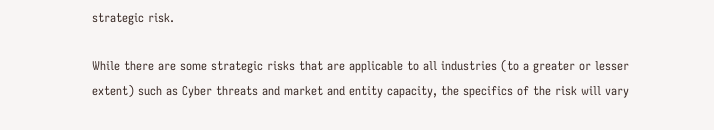strategic risk.

While there are some strategic risks that are applicable to all industries (to a greater or lesser extent) such as Cyber threats and market and entity capacity, the specifics of the risk will vary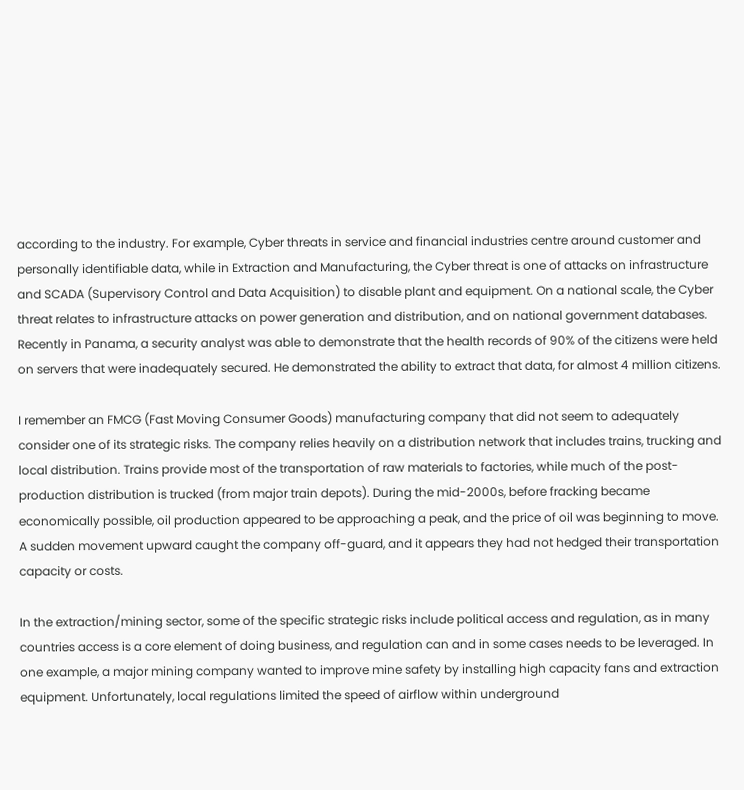according to the industry. For example, Cyber threats in service and financial industries centre around customer and personally identifiable data, while in Extraction and Manufacturing, the Cyber threat is one of attacks on infrastructure and SCADA (Supervisory Control and Data Acquisition) to disable plant and equipment. On a national scale, the Cyber threat relates to infrastructure attacks on power generation and distribution, and on national government databases. Recently in Panama, a security analyst was able to demonstrate that the health records of 90% of the citizens were held on servers that were inadequately secured. He demonstrated the ability to extract that data, for almost 4 million citizens.

I remember an FMCG (Fast Moving Consumer Goods) manufacturing company that did not seem to adequately consider one of its strategic risks. The company relies heavily on a distribution network that includes trains, trucking and local distribution. Trains provide most of the transportation of raw materials to factories, while much of the post-production distribution is trucked (from major train depots). During the mid-2000s, before fracking became economically possible, oil production appeared to be approaching a peak, and the price of oil was beginning to move. A sudden movement upward caught the company off-guard, and it appears they had not hedged their transportation capacity or costs.

In the extraction/mining sector, some of the specific strategic risks include political access and regulation, as in many countries access is a core element of doing business, and regulation can and in some cases needs to be leveraged. In one example, a major mining company wanted to improve mine safety by installing high capacity fans and extraction equipment. Unfortunately, local regulations limited the speed of airflow within underground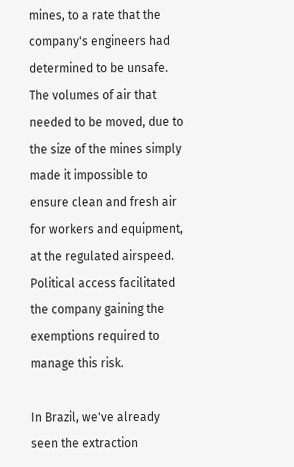mines, to a rate that the company's engineers had determined to be unsafe. The volumes of air that needed to be moved, due to the size of the mines simply made it impossible to ensure clean and fresh air for workers and equipment, at the regulated airspeed. Political access facilitated the company gaining the exemptions required to manage this risk.

In Brazil, we've already seen the extraction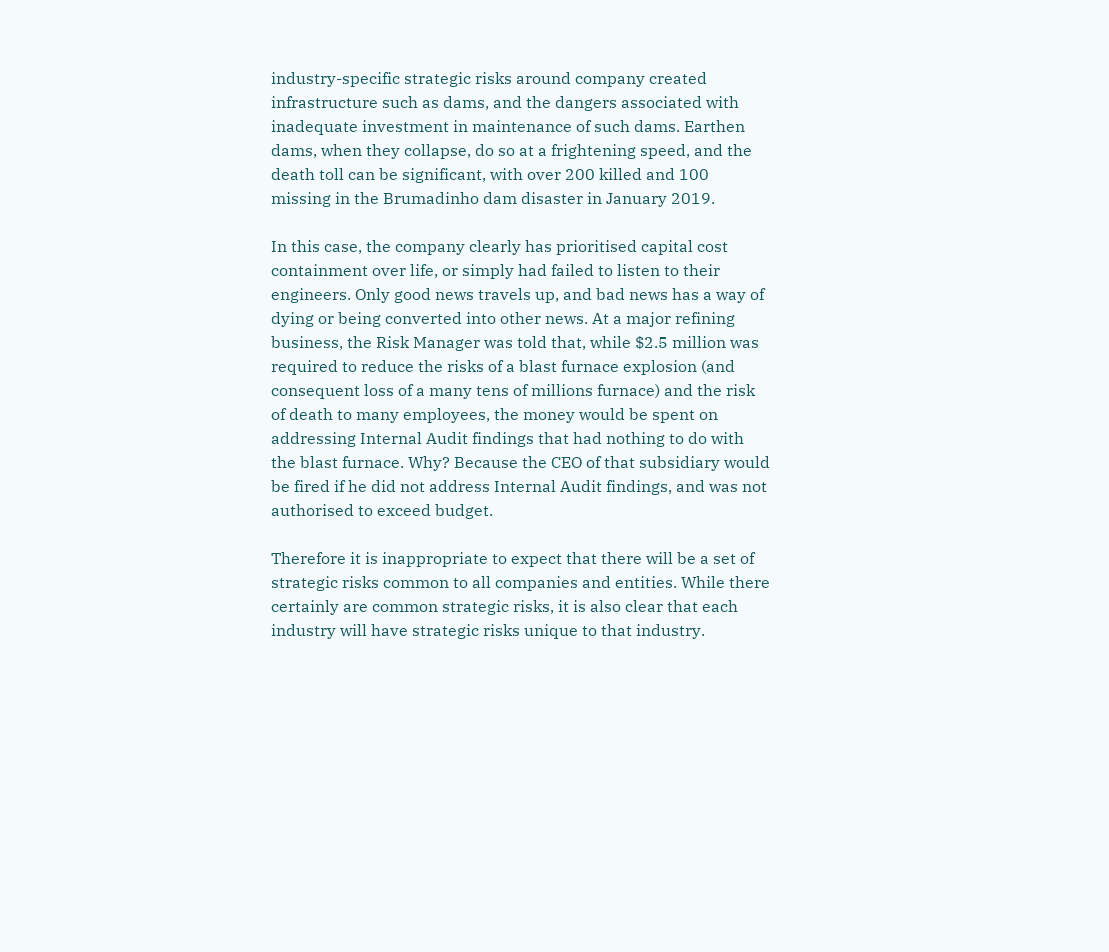industry-specific strategic risks around company created infrastructure such as dams, and the dangers associated with inadequate investment in maintenance of such dams. Earthen dams, when they collapse, do so at a frightening speed, and the death toll can be significant, with over 200 killed and 100 missing in the Brumadinho dam disaster in January 2019.

In this case, the company clearly has prioritised capital cost containment over life, or simply had failed to listen to their engineers. Only good news travels up, and bad news has a way of dying or being converted into other news. At a major refining business, the Risk Manager was told that, while $2.5 million was required to reduce the risks of a blast furnace explosion (and consequent loss of a many tens of millions furnace) and the risk of death to many employees, the money would be spent on addressing Internal Audit findings that had nothing to do with the blast furnace. Why? Because the CEO of that subsidiary would be fired if he did not address Internal Audit findings, and was not authorised to exceed budget.

Therefore it is inappropriate to expect that there will be a set of strategic risks common to all companies and entities. While there certainly are common strategic risks, it is also clear that each industry will have strategic risks unique to that industry.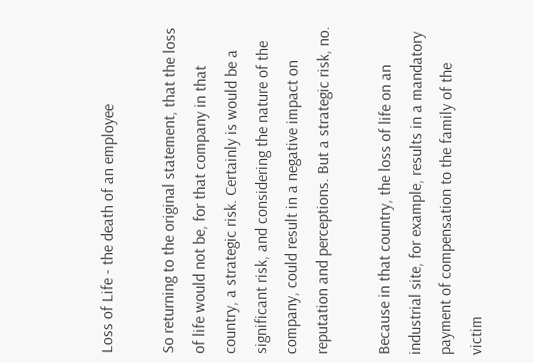Loss of Life - the death of an employee

So returning to the original statement, that the loss of life would not be, for that company in that country, a strategic risk. Certainly is would be a significant risk, and considering the nature of the company, could result in a negative impact on reputation and perceptions. But a strategic risk, no.

Because in that country, the loss of life on an industrial site, for example, results in a mandatory payment of compensation to the family of the victim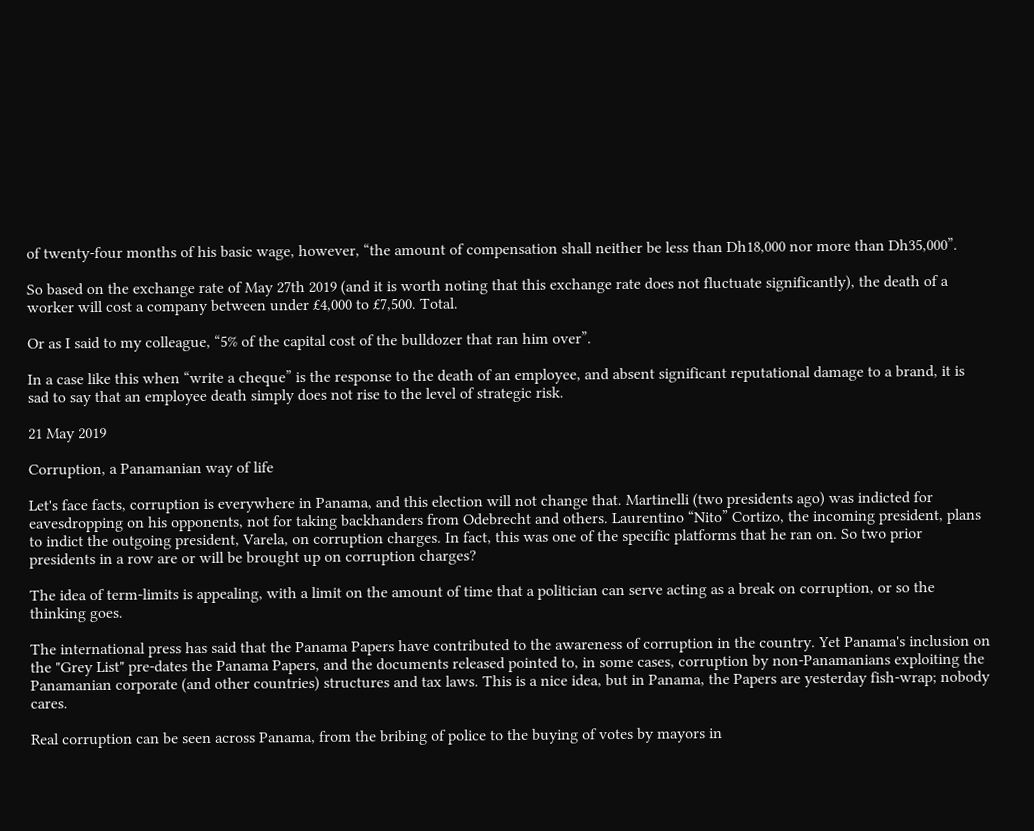of twenty-four months of his basic wage, however, “the amount of compensation shall neither be less than Dh18,000 nor more than Dh35,000”.

So based on the exchange rate of May 27th 2019 (and it is worth noting that this exchange rate does not fluctuate significantly), the death of a worker will cost a company between under £4,000 to £7,500. Total.

Or as I said to my colleague, “5% of the capital cost of the bulldozer that ran him over”.

In a case like this when “write a cheque” is the response to the death of an employee, and absent significant reputational damage to a brand, it is sad to say that an employee death simply does not rise to the level of strategic risk.

21 May 2019

Corruption, a Panamanian way of life

Let's face facts, corruption is everywhere in Panama, and this election will not change that. Martinelli (two presidents ago) was indicted for eavesdropping on his opponents, not for taking backhanders from Odebrecht and others. Laurentino “Nito” Cortizo, the incoming president, plans to indict the outgoing president, Varela, on corruption charges. In fact, this was one of the specific platforms that he ran on. So two prior presidents in a row are or will be brought up on corruption charges?

The idea of term-limits is appealing, with a limit on the amount of time that a politician can serve acting as a break on corruption, or so the thinking goes.

The international press has said that the Panama Papers have contributed to the awareness of corruption in the country. Yet Panama's inclusion on the "Grey List" pre-dates the Panama Papers, and the documents released pointed to, in some cases, corruption by non-Panamanians exploiting the Panamanian corporate (and other countries) structures and tax laws. This is a nice idea, but in Panama, the Papers are yesterday fish-wrap; nobody cares.

Real corruption can be seen across Panama, from the bribing of police to the buying of votes by mayors in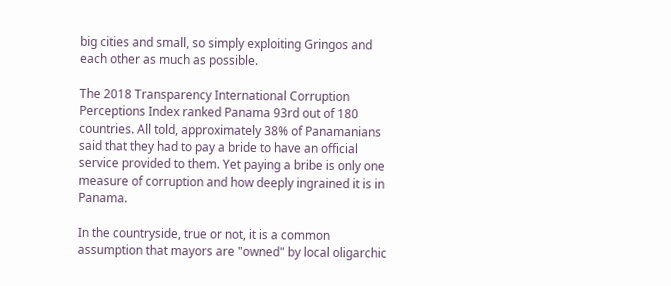big cities and small, so simply exploiting Gringos and each other as much as possible.

The 2018 Transparency International Corruption Perceptions Index ranked Panama 93rd out of 180 countries. All told, approximately 38% of Panamanians said that they had to pay a bride to have an official service provided to them. Yet paying a bribe is only one measure of corruption and how deeply ingrained it is in Panama.

In the countryside, true or not, it is a common assumption that mayors are "owned" by local oligarchic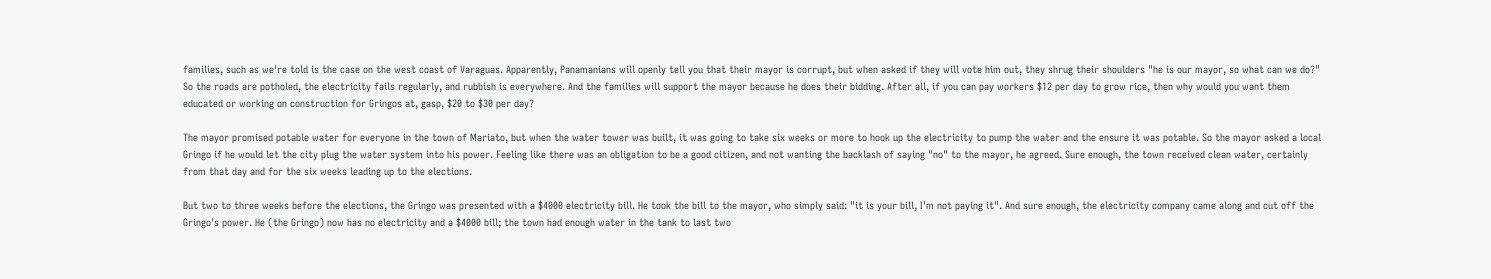families, such as we're told is the case on the west coast of Varaguas. Apparently, Panamanians will openly tell you that their mayor is corrupt, but when asked if they will vote him out, they shrug their shoulders "he is our mayor, so what can we do?" So the roads are potholed, the electricity fails regularly, and rubbish is everywhere. And the families will support the mayor because he does their bidding. After all, if you can pay workers $12 per day to grow rice, then why would you want them educated or working on construction for Gringos at, gasp, $20 to $30 per day?

The mayor promised potable water for everyone in the town of Mariato, but when the water tower was built, it was going to take six weeks or more to hook up the electricity to pump the water and the ensure it was potable. So the mayor asked a local Gringo if he would let the city plug the water system into his power. Feeling like there was an obligation to be a good citizen, and not wanting the backlash of saying "no" to the mayor, he agreed. Sure enough, the town received clean water, certainly from that day and for the six weeks leading up to the elections.

But two to three weeks before the elections, the Gringo was presented with a $4000 electricity bill. He took the bill to the mayor, who simply said: "it is your bill, I'm not paying it". And sure enough, the electricity company came along and cut off the Gringo's power. He (the Gringo) now has no electricity and a $4000 bill; the town had enough water in the tank to last two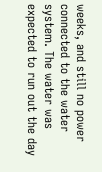weeks, and still no power connected to the water system. The water was expected to run out the day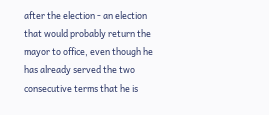after the election - an election that would probably return the mayor to office, even though he has already served the two consecutive terms that he is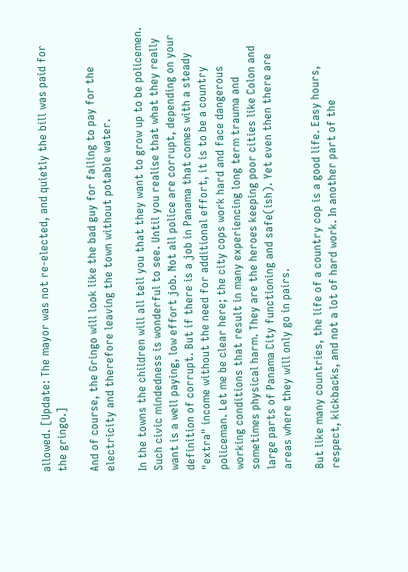allowed. [Update: The mayor was not re-elected, and quietly the bill was paid for the gringo.]

And of course, the Gringo will look like the bad guy for failing to pay for the electricity and therefore leaving the town without potable water.

In the towns the children will all tell you that they want to grow up to be policemen. Such civic mindedness is wonderful to see. Until you realise that what they really want is a well paying, low effort job. Not all police are corrupt, depending on your definition of corrupt. But if there is a job in Panama that comes with a steady "extra" income without the need for additional effort, it is to be a country policeman. Let me be clear here; the city cops work hard and face dangerous working conditions that result in many experiencing long term trauma and sometimes physical harm. They are the heroes keeping poor cities like Colon and large parts of Panama City functioning and safe(ish). Yet even then there are areas where they will only go in pairs.

But like many countries, the life of a country cop is a good life. Easy hours, respect, kickbacks, and not a lot of hard work. In another part of the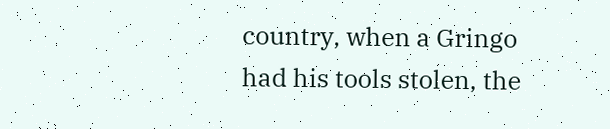country, when a Gringo had his tools stolen, the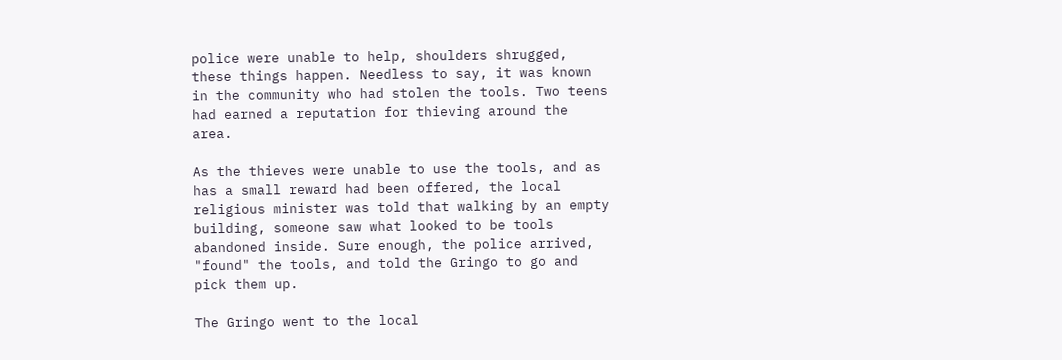police were unable to help, shoulders shrugged, these things happen. Needless to say, it was known in the community who had stolen the tools. Two teens had earned a reputation for thieving around the area.

As the thieves were unable to use the tools, and as has a small reward had been offered, the local religious minister was told that walking by an empty building, someone saw what looked to be tools abandoned inside. Sure enough, the police arrived, "found" the tools, and told the Gringo to go and pick them up.

The Gringo went to the local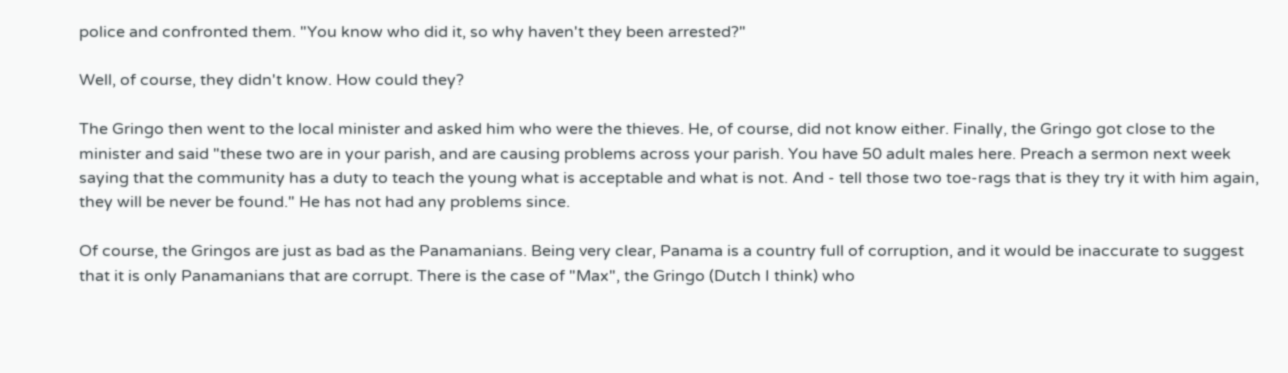police and confronted them. "You know who did it, so why haven't they been arrested?"

Well, of course, they didn't know. How could they?

The Gringo then went to the local minister and asked him who were the thieves. He, of course, did not know either. Finally, the Gringo got close to the minister and said "these two are in your parish, and are causing problems across your parish. You have 50 adult males here. Preach a sermon next week saying that the community has a duty to teach the young what is acceptable and what is not. And - tell those two toe-rags that is they try it with him again, they will be never be found." He has not had any problems since.

Of course, the Gringos are just as bad as the Panamanians. Being very clear, Panama is a country full of corruption, and it would be inaccurate to suggest that it is only Panamanians that are corrupt. There is the case of "Max", the Gringo (Dutch I think) who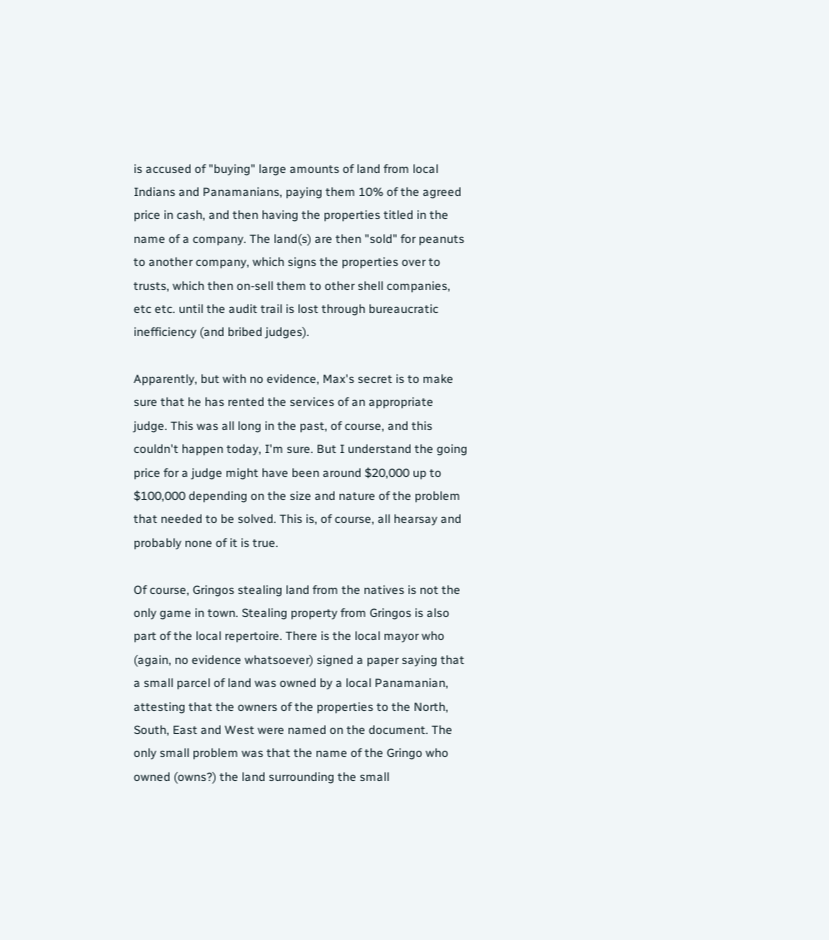is accused of "buying" large amounts of land from local Indians and Panamanians, paying them 10% of the agreed price in cash, and then having the properties titled in the name of a company. The land(s) are then "sold" for peanuts to another company, which signs the properties over to trusts, which then on-sell them to other shell companies, etc etc. until the audit trail is lost through bureaucratic inefficiency (and bribed judges).

Apparently, but with no evidence, Max's secret is to make sure that he has rented the services of an appropriate judge. This was all long in the past, of course, and this couldn't happen today, I'm sure. But I understand the going price for a judge might have been around $20,000 up to $100,000 depending on the size and nature of the problem that needed to be solved. This is, of course, all hearsay and probably none of it is true.

Of course, Gringos stealing land from the natives is not the only game in town. Stealing property from Gringos is also part of the local repertoire. There is the local mayor who (again, no evidence whatsoever) signed a paper saying that a small parcel of land was owned by a local Panamanian, attesting that the owners of the properties to the North, South, East and West were named on the document. The only small problem was that the name of the Gringo who owned (owns?) the land surrounding the small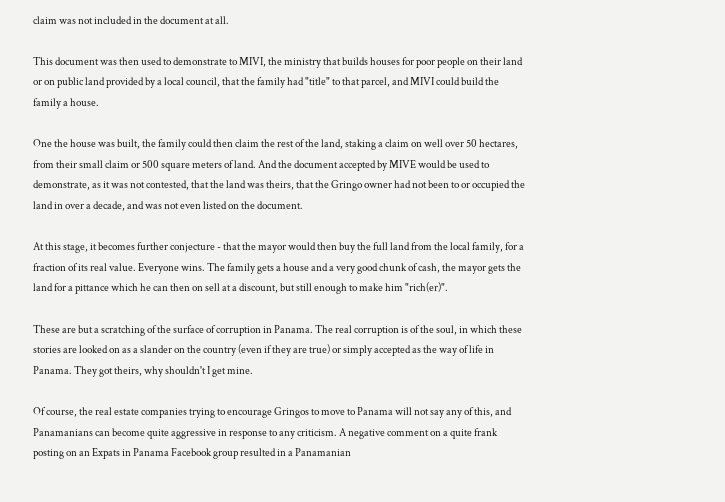claim was not included in the document at all.

This document was then used to demonstrate to MIVI, the ministry that builds houses for poor people on their land or on public land provided by a local council, that the family had "title" to that parcel, and MIVI could build the family a house.

One the house was built, the family could then claim the rest of the land, staking a claim on well over 50 hectares, from their small claim or 500 square meters of land. And the document accepted by MIVE would be used to demonstrate, as it was not contested, that the land was theirs, that the Gringo owner had not been to or occupied the land in over a decade, and was not even listed on the document.

At this stage, it becomes further conjecture - that the mayor would then buy the full land from the local family, for a fraction of its real value. Everyone wins. The family gets a house and a very good chunk of cash, the mayor gets the land for a pittance which he can then on sell at a discount, but still enough to make him "rich(er)".

These are but a scratching of the surface of corruption in Panama. The real corruption is of the soul, in which these stories are looked on as a slander on the country (even if they are true) or simply accepted as the way of life in Panama. They got theirs, why shouldn't I get mine.

Of course, the real estate companies trying to encourage Gringos to move to Panama will not say any of this, and Panamanians can become quite aggressive in response to any criticism. A negative comment on a quite frank posting on an Expats in Panama Facebook group resulted in a Panamanian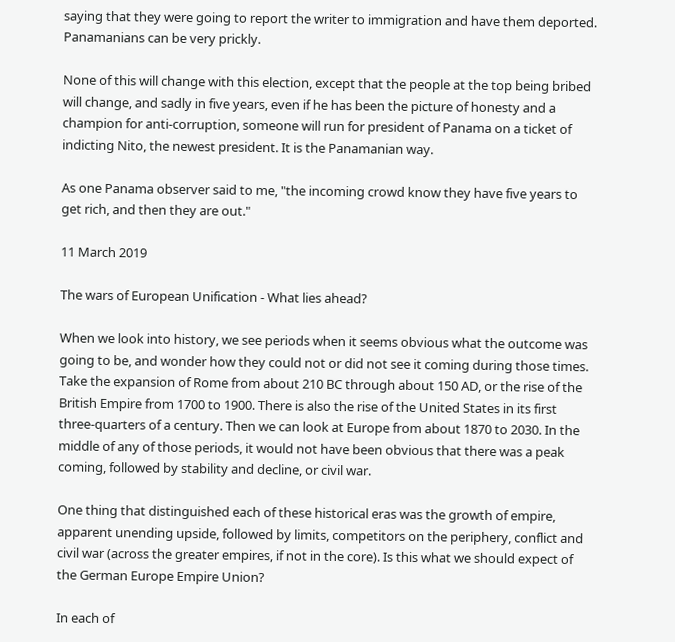saying that they were going to report the writer to immigration and have them deported. Panamanians can be very prickly.

None of this will change with this election, except that the people at the top being bribed will change, and sadly in five years, even if he has been the picture of honesty and a champion for anti-corruption, someone will run for president of Panama on a ticket of indicting Nito, the newest president. It is the Panamanian way.

As one Panama observer said to me, "the incoming crowd know they have five years to get rich, and then they are out."

11 March 2019

The wars of European Unification - What lies ahead?

When we look into history, we see periods when it seems obvious what the outcome was going to be, and wonder how they could not or did not see it coming during those times. Take the expansion of Rome from about 210 BC through about 150 AD, or the rise of the British Empire from 1700 to 1900. There is also the rise of the United States in its first three-quarters of a century. Then we can look at Europe from about 1870 to 2030. In the middle of any of those periods, it would not have been obvious that there was a peak coming, followed by stability and decline, or civil war.

One thing that distinguished each of these historical eras was the growth of empire, apparent unending upside, followed by limits, competitors on the periphery, conflict and civil war (across the greater empires, if not in the core). Is this what we should expect of the German Europe Empire Union?

In each of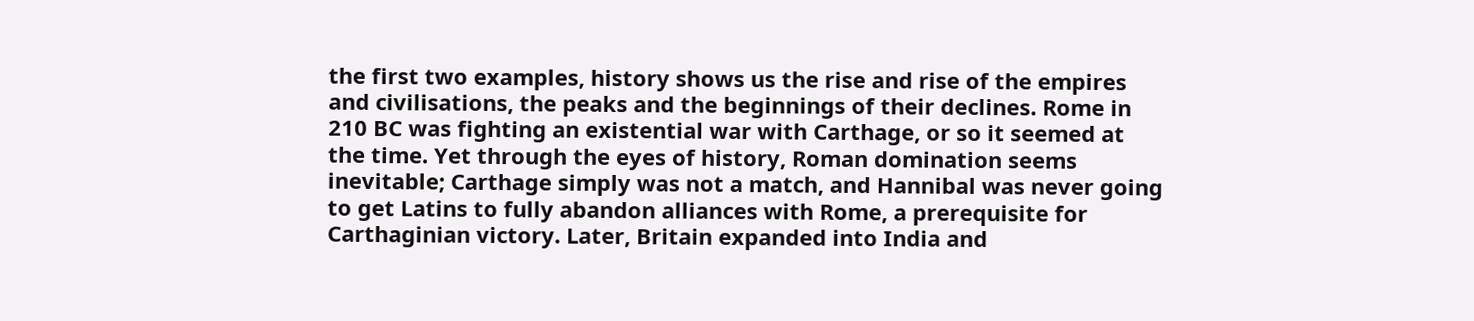the first two examples, history shows us the rise and rise of the empires and civilisations, the peaks and the beginnings of their declines. Rome in 210 BC was fighting an existential war with Carthage, or so it seemed at the time. Yet through the eyes of history, Roman domination seems inevitable; Carthage simply was not a match, and Hannibal was never going to get Latins to fully abandon alliances with Rome, a prerequisite for Carthaginian victory. Later, Britain expanded into India and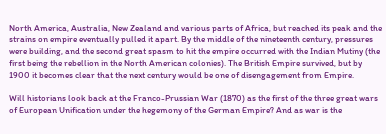North America, Australia, New Zealand and various parts of Africa, but reached its peak and the strains on empire eventually pulled it apart. By the middle of the nineteenth century, pressures were building, and the second great spasm to hit the empire occurred with the Indian Mutiny (the first being the rebellion in the North American colonies). The British Empire survived, but by 1900 it becomes clear that the next century would be one of disengagement from Empire.

Will historians look back at the Franco-Prussian War (1870) as the first of the three great wars of European Unification under the hegemony of the German Empire? And as war is the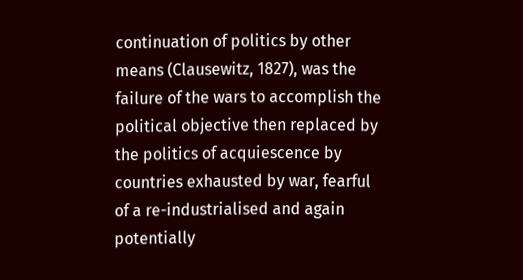continuation of politics by other means (Clausewitz, 1827), was the failure of the wars to accomplish the political objective then replaced by the politics of acquiescence by countries exhausted by war, fearful of a re-industrialised and again potentially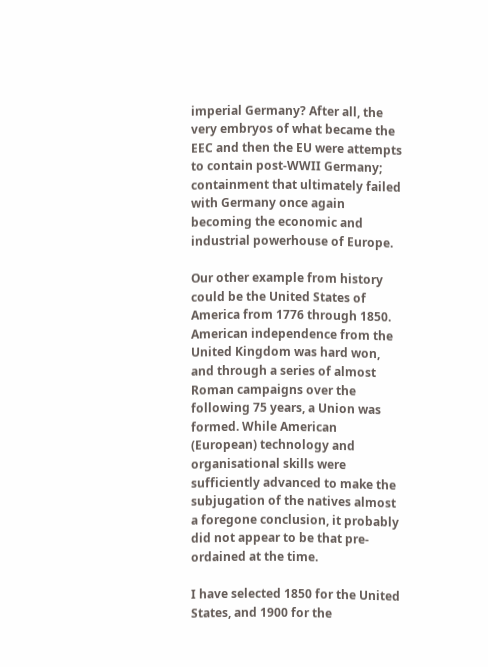imperial Germany? After all, the very embryos of what became the EEC and then the EU were attempts to contain post-WWII Germany; containment that ultimately failed with Germany once again becoming the economic and industrial powerhouse of Europe.

Our other example from history could be the United States of America from 1776 through 1850. American independence from the United Kingdom was hard won, and through a series of almost Roman campaigns over the following 75 years, a Union was formed. While American (European) technology and organisational skills were sufficiently advanced to make the subjugation of the natives almost a foregone conclusion, it probably did not appear to be that pre-ordained at the time.

I have selected 1850 for the United States, and 1900 for the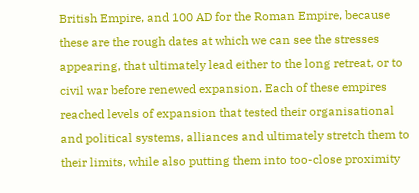British Empire, and 100 AD for the Roman Empire, because these are the rough dates at which we can see the stresses appearing, that ultimately lead either to the long retreat, or to civil war before renewed expansion. Each of these empires reached levels of expansion that tested their organisational and political systems, alliances and ultimately stretch them to their limits, while also putting them into too-close proximity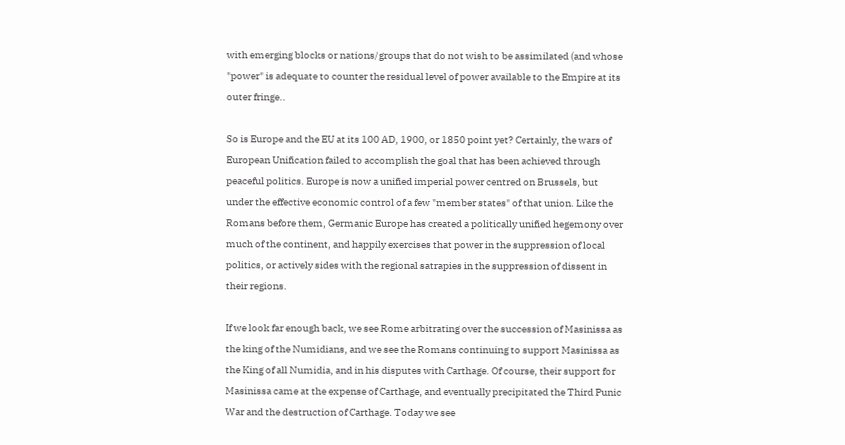with emerging blocks or nations/groups that do not wish to be assimilated (and whose "power" is adequate to counter the residual level of power available to the Empire at its outer fringe..

So is Europe and the EU at its 100 AD, 1900, or 1850 point yet? Certainly, the wars of European Unification failed to accomplish the goal that has been achieved through peaceful politics. Europe is now a unified imperial power centred on Brussels, but under the effective economic control of a few "member states" of that union. Like the Romans before them, Germanic Europe has created a politically unified hegemony over much of the continent, and happily exercises that power in the suppression of local politics, or actively sides with the regional satrapies in the suppression of dissent in their regions.

If we look far enough back, we see Rome arbitrating over the succession of Masinissa as the king of the Numidians, and we see the Romans continuing to support Masinissa as the King of all Numidia, and in his disputes with Carthage. Of course, their support for Masinissa came at the expense of Carthage, and eventually precipitated the Third Punic War and the destruction of Carthage. Today we see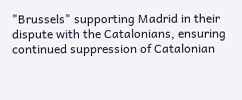"Brussels" supporting Madrid in their dispute with the Catalonians, ensuring continued suppression of Catalonian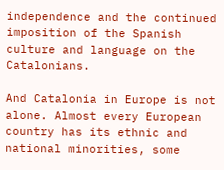independence and the continued imposition of the Spanish culture and language on the Catalonians.

And Catalonia in Europe is not alone. Almost every European country has its ethnic and national minorities, some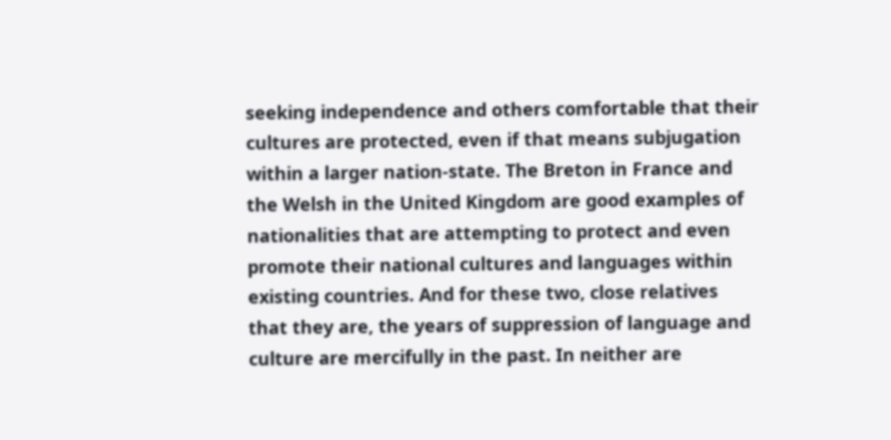seeking independence and others comfortable that their cultures are protected, even if that means subjugation within a larger nation-state. The Breton in France and the Welsh in the United Kingdom are good examples of nationalities that are attempting to protect and even promote their national cultures and languages within existing countries. And for these two, close relatives that they are, the years of suppression of language and culture are mercifully in the past. In neither are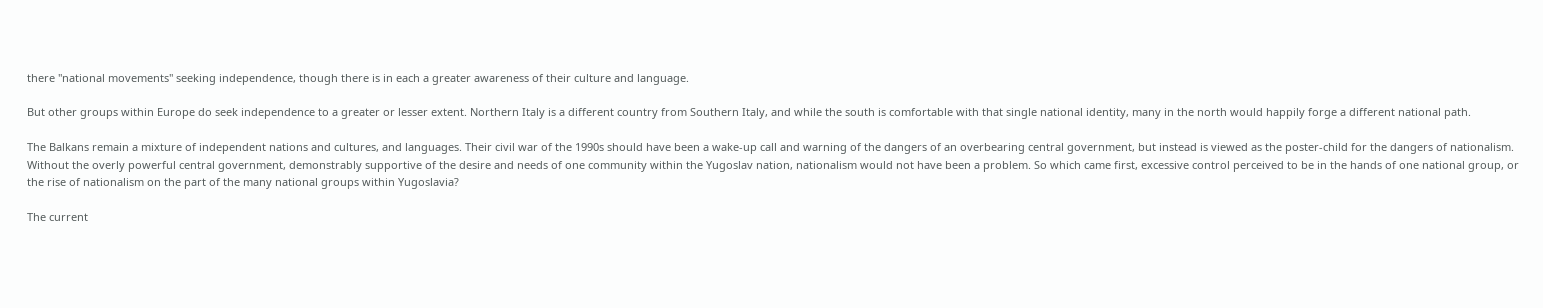there "national movements" seeking independence, though there is in each a greater awareness of their culture and language.

But other groups within Europe do seek independence to a greater or lesser extent. Northern Italy is a different country from Southern Italy, and while the south is comfortable with that single national identity, many in the north would happily forge a different national path.

The Balkans remain a mixture of independent nations and cultures, and languages. Their civil war of the 1990s should have been a wake-up call and warning of the dangers of an overbearing central government, but instead is viewed as the poster-child for the dangers of nationalism. Without the overly powerful central government, demonstrably supportive of the desire and needs of one community within the Yugoslav nation, nationalism would not have been a problem. So which came first, excessive control perceived to be in the hands of one national group, or the rise of nationalism on the part of the many national groups within Yugoslavia?

The current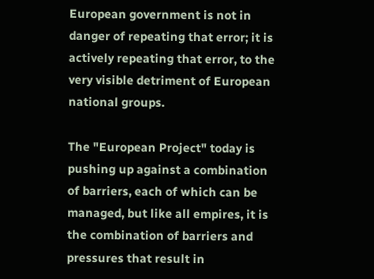European government is not in danger of repeating that error; it is actively repeating that error, to the very visible detriment of European national groups.

The "European Project" today is pushing up against a combination of barriers, each of which can be managed, but like all empires, it is the combination of barriers and pressures that result in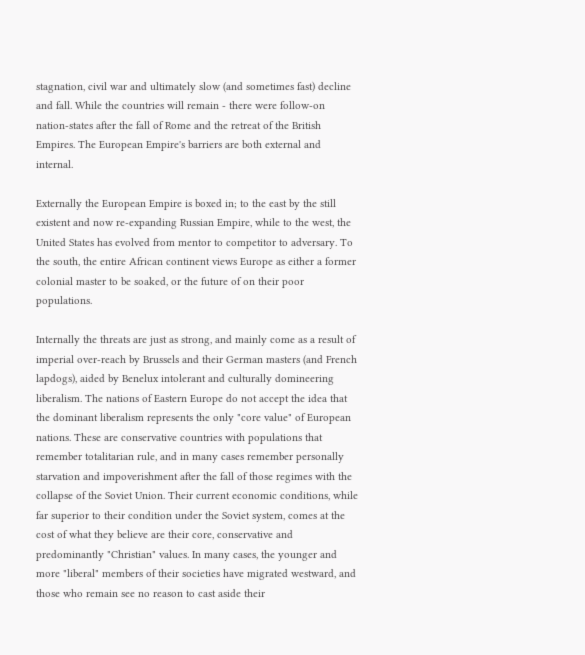stagnation, civil war and ultimately slow (and sometimes fast) decline and fall. While the countries will remain - there were follow-on nation-states after the fall of Rome and the retreat of the British Empires. The European Empire's barriers are both external and internal.

Externally the European Empire is boxed in; to the east by the still existent and now re-expanding Russian Empire, while to the west, the United States has evolved from mentor to competitor to adversary. To the south, the entire African continent views Europe as either a former colonial master to be soaked, or the future of on their poor populations.

Internally the threats are just as strong, and mainly come as a result of imperial over-reach by Brussels and their German masters (and French lapdogs), aided by Benelux intolerant and culturally domineering liberalism. The nations of Eastern Europe do not accept the idea that the dominant liberalism represents the only "core value" of European nations. These are conservative countries with populations that remember totalitarian rule, and in many cases remember personally starvation and impoverishment after the fall of those regimes with the collapse of the Soviet Union. Their current economic conditions, while far superior to their condition under the Soviet system, comes at the cost of what they believe are their core, conservative and predominantly "Christian" values. In many cases, the younger and more "liberal" members of their societies have migrated westward, and those who remain see no reason to cast aside their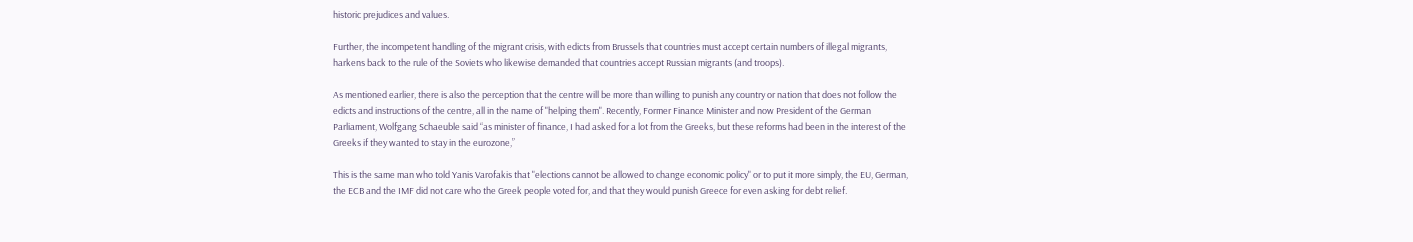historic prejudices and values.

Further, the incompetent handling of the migrant crisis, with edicts from Brussels that countries must accept certain numbers of illegal migrants, harkens back to the rule of the Soviets who likewise demanded that countries accept Russian migrants (and troops).

As mentioned earlier, there is also the perception that the centre will be more than willing to punish any country or nation that does not follow the edicts and instructions of the centre, all in the name of "helping them". Recently, Former Finance Minister and now President of the German Parliament, Wolfgang Schaeuble said “as minister of finance, I had asked for a lot from the Greeks, but these reforms had been in the interest of the Greeks if they wanted to stay in the eurozone,”

This is the same man who told Yanis Varofakis that "elections cannot be allowed to change economic policy" or to put it more simply, the EU, German, the ECB and the IMF did not care who the Greek people voted for, and that they would punish Greece for even asking for debt relief.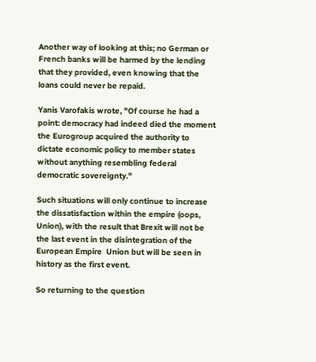Another way of looking at this; no German or French banks will be harmed by the lending that they provided, even knowing that the loans could never be repaid.

Yanis Varofakis wrote, "Of course he had a point: democracy had indeed died the moment the Eurogroup acquired the authority to dictate economic policy to member states without anything resembling federal democratic sovereignty."

Such situations will only continue to increase the dissatisfaction within the empire (oops, Union), with the result that Brexit will not be the last event in the disintegration of the European Empire  Union but will be seen in history as the first event.

So returning to the question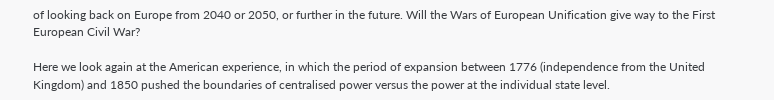of looking back on Europe from 2040 or 2050, or further in the future. Will the Wars of European Unification give way to the First European Civil War?

Here we look again at the American experience, in which the period of expansion between 1776 (independence from the United Kingdom) and 1850 pushed the boundaries of centralised power versus the power at the individual state level.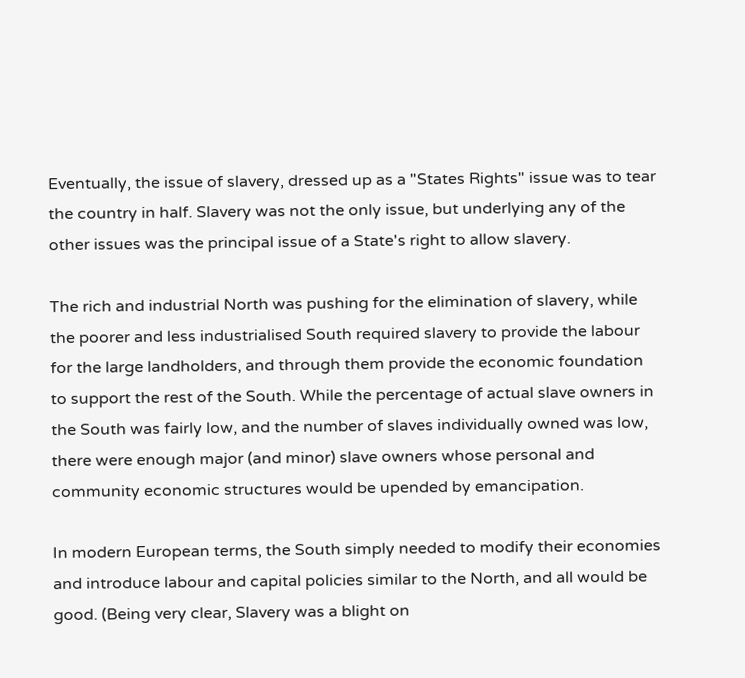Eventually, the issue of slavery, dressed up as a "States Rights" issue was to tear the country in half. Slavery was not the only issue, but underlying any of the other issues was the principal issue of a State's right to allow slavery.

The rich and industrial North was pushing for the elimination of slavery, while the poorer and less industrialised South required slavery to provide the labour for the large landholders, and through them provide the economic foundation to support the rest of the South. While the percentage of actual slave owners in the South was fairly low, and the number of slaves individually owned was low, there were enough major (and minor) slave owners whose personal and community economic structures would be upended by emancipation.

In modern European terms, the South simply needed to modify their economies and introduce labour and capital policies similar to the North, and all would be good. (Being very clear, Slavery was a blight on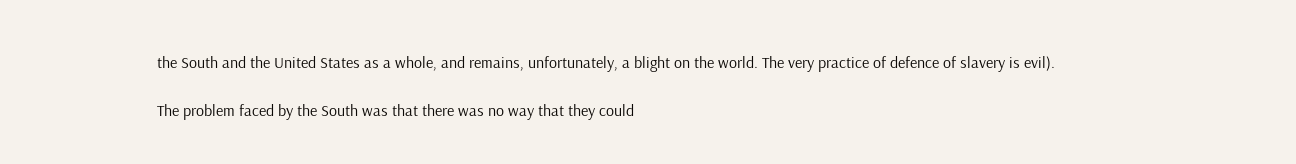the South and the United States as a whole, and remains, unfortunately, a blight on the world. The very practice of defence of slavery is evil).

The problem faced by the South was that there was no way that they could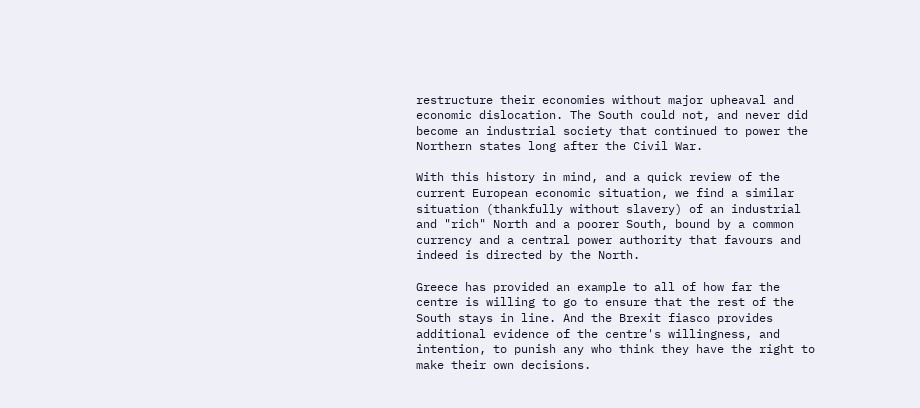restructure their economies without major upheaval and economic dislocation. The South could not, and never did become an industrial society that continued to power the Northern states long after the Civil War.

With this history in mind, and a quick review of the current European economic situation, we find a similar situation (thankfully without slavery) of an industrial and "rich" North and a poorer South, bound by a common currency and a central power authority that favours and indeed is directed by the North.

Greece has provided an example to all of how far the centre is willing to go to ensure that the rest of the South stays in line. And the Brexit fiasco provides additional evidence of the centre's willingness, and intention, to punish any who think they have the right to make their own decisions.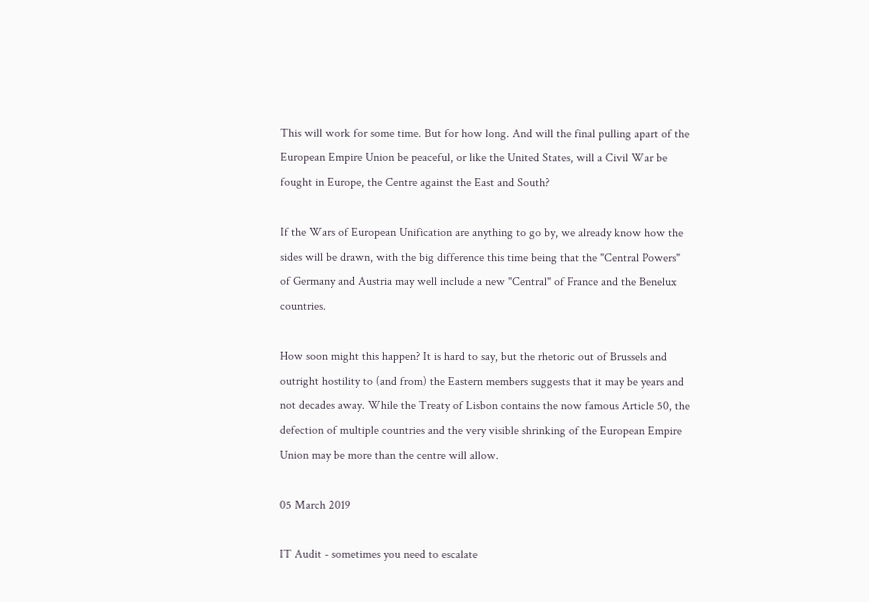This will work for some time. But for how long. And will the final pulling apart of the European Empire Union be peaceful, or like the United States, will a Civil War be fought in Europe, the Centre against the East and South?

If the Wars of European Unification are anything to go by, we already know how the sides will be drawn, with the big difference this time being that the "Central Powers" of Germany and Austria may well include a new "Central" of France and the Benelux countries.

How soon might this happen? It is hard to say, but the rhetoric out of Brussels and outright hostility to (and from) the Eastern members suggests that it may be years and not decades away. While the Treaty of Lisbon contains the now famous Article 50, the defection of multiple countries and the very visible shrinking of the European Empire Union may be more than the centre will allow.

05 March 2019

IT Audit - sometimes you need to escalate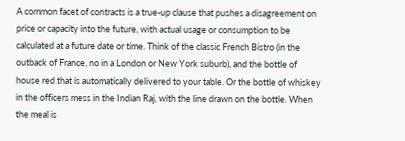A common facet of contracts is a true-up clause that pushes a disagreement on price or capacity into the future, with actual usage or consumption to be calculated at a future date or time. Think of the classic French Bistro (in the outback of France, no in a London or New York suburb), and the bottle of house red that is automatically delivered to your table. Or the bottle of whiskey in the officers mess in the Indian Raj, with the line drawn on the bottle. When the meal is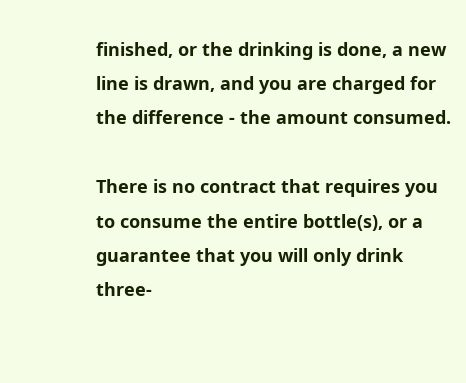finished, or the drinking is done, a new line is drawn, and you are charged for the difference - the amount consumed.

There is no contract that requires you to consume the entire bottle(s), or a guarantee that you will only drink three-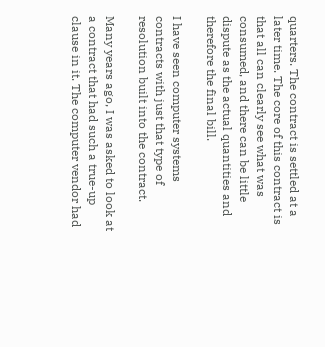quarters. The contract is settled at a later time. The core of this contract is that all can clearly see what was consumed, and there can be little dispute as the actual quantities and therefore the final bill.

I have seen computer systems contracts with just that type of resolution built into the contract.

Many years ago, I was asked to look at a contract that had such a true-up clause in it. The computer vendor had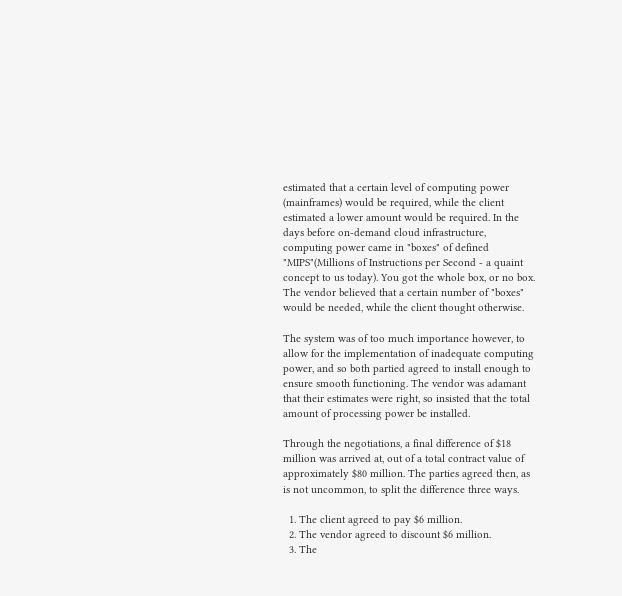estimated that a certain level of computing power (mainframes) would be required, while the client estimated a lower amount would be required. In the days before on-demand cloud infrastructure, computing power came in "boxes" of defined "MIPS"(Millions of Instructions per Second - a quaint concept to us today). You got the whole box, or no box. The vendor believed that a certain number of "boxes" would be needed, while the client thought otherwise.

The system was of too much importance however, to allow for the implementation of inadequate computing power, and so both partied agreed to install enough to ensure smooth functioning. The vendor was adamant that their estimates were right, so insisted that the total amount of processing power be installed.

Through the negotiations, a final difference of $18 million was arrived at, out of a total contract value of approximately $80 million. The parties agreed then, as is not uncommon, to split the difference three ways.

  1. The client agreed to pay $6 million.
  2. The vendor agreed to discount $6 million.
  3. The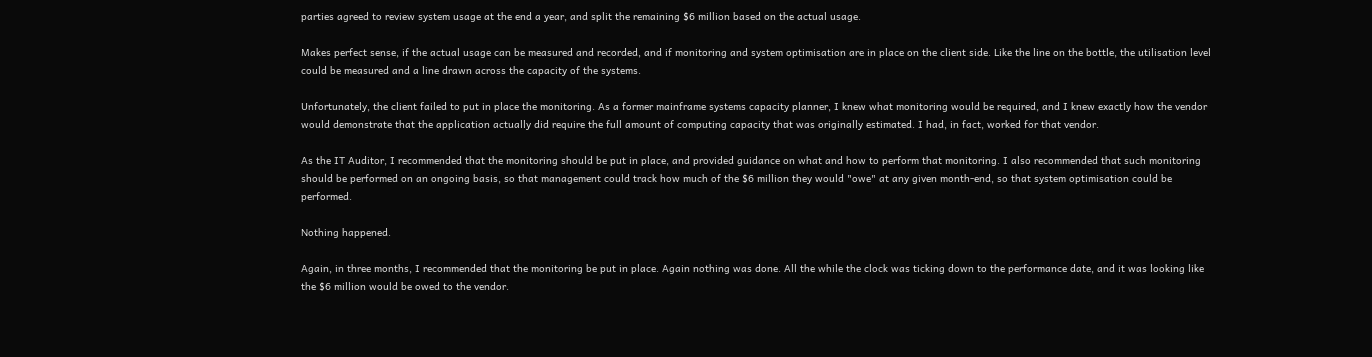parties agreed to review system usage at the end a year, and split the remaining $6 million based on the actual usage.

Makes perfect sense, if the actual usage can be measured and recorded, and if monitoring and system optimisation are in place on the client side. Like the line on the bottle, the utilisation level could be measured and a line drawn across the capacity of the systems.

Unfortunately, the client failed to put in place the monitoring. As a former mainframe systems capacity planner, I knew what monitoring would be required, and I knew exactly how the vendor would demonstrate that the application actually did require the full amount of computing capacity that was originally estimated. I had, in fact, worked for that vendor.

As the IT Auditor, I recommended that the monitoring should be put in place, and provided guidance on what and how to perform that monitoring. I also recommended that such monitoring should be performed on an ongoing basis, so that management could track how much of the $6 million they would "owe" at any given month-end, so that system optimisation could be performed.

Nothing happened.

Again, in three months, I recommended that the monitoring be put in place. Again nothing was done. All the while the clock was ticking down to the performance date, and it was looking like the $6 million would be owed to the vendor.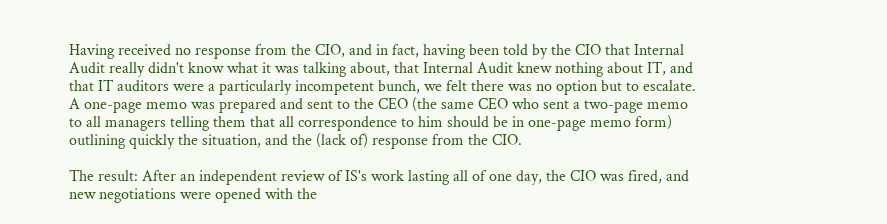Having received no response from the CIO, and in fact, having been told by the CIO that Internal Audit really didn't know what it was talking about, that Internal Audit knew nothing about IT, and that IT auditors were a particularly incompetent bunch, we felt there was no option but to escalate. A one-page memo was prepared and sent to the CEO (the same CEO who sent a two-page memo to all managers telling them that all correspondence to him should be in one-page memo form) outlining quickly the situation, and the (lack of) response from the CIO.

The result: After an independent review of IS's work lasting all of one day, the CIO was fired, and new negotiations were opened with the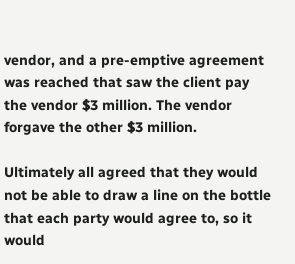vendor, and a pre-emptive agreement was reached that saw the client pay the vendor $3 million. The vendor forgave the other $3 million.

Ultimately all agreed that they would not be able to draw a line on the bottle that each party would agree to, so it would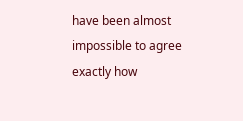have been almost impossible to agree exactly how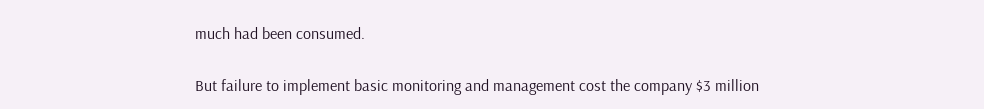much had been consumed.

But failure to implement basic monitoring and management cost the company $3 million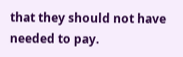that they should not have needed to pay.